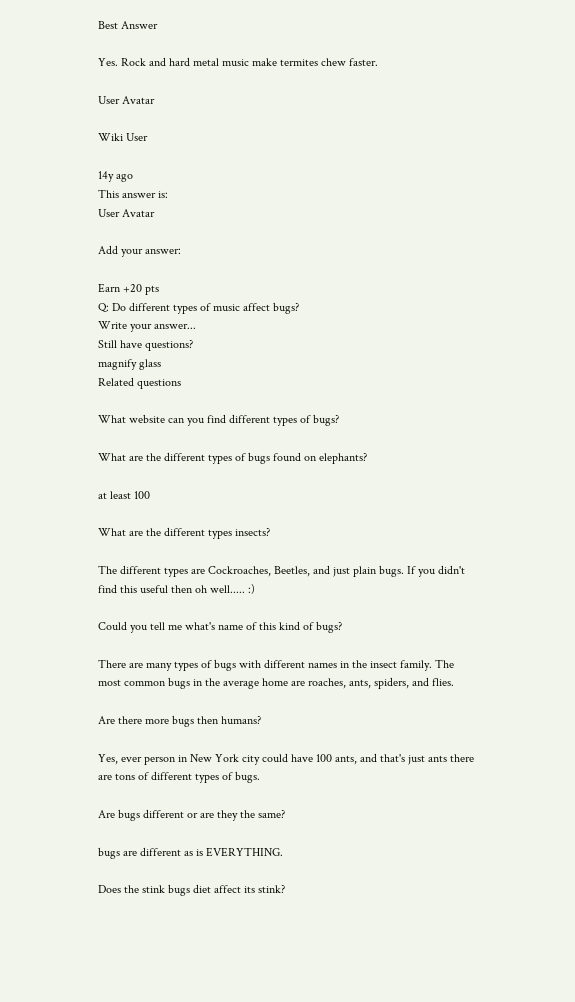Best Answer

Yes. Rock and hard metal music make termites chew faster.

User Avatar

Wiki User

14y ago
This answer is:
User Avatar

Add your answer:

Earn +20 pts
Q: Do different types of music affect bugs?
Write your answer...
Still have questions?
magnify glass
Related questions

What website can you find different types of bugs?

What are the different types of bugs found on elephants?

at least 100

What are the different types insects?

The different types are Cockroaches, Beetles, and just plain bugs. If you didn't find this useful then oh well..... :)

Could you tell me what's name of this kind of bugs?

There are many types of bugs with different names in the insect family. The most common bugs in the average home are roaches, ants, spiders, and flies.

Are there more bugs then humans?

Yes, ever person in New York city could have 100 ants, and that's just ants there are tons of different types of bugs.

Are bugs different or are they the same?

bugs are different as is EVERYTHING.

Does the stink bugs diet affect its stink?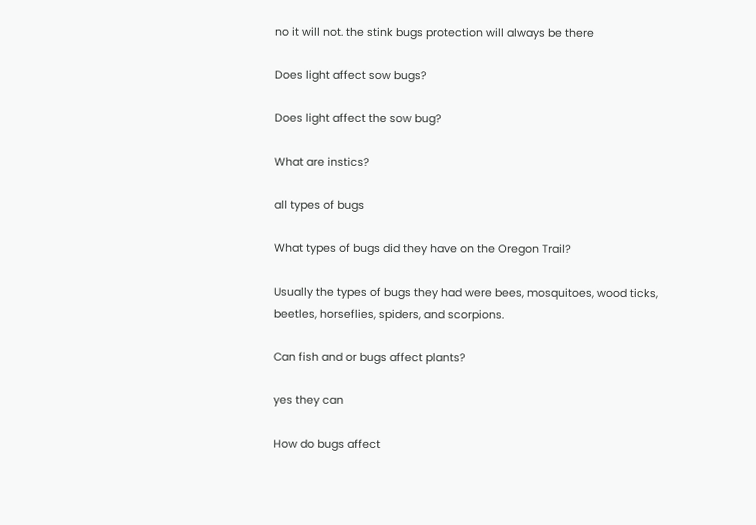no it will not. the stink bugs protection will always be there

Does light affect sow bugs?

Does light affect the sow bug?

What are instics?

all types of bugs

What types of bugs did they have on the Oregon Trail?

Usually the types of bugs they had were bees, mosquitoes, wood ticks, beetles, horseflies, spiders, and scorpions.

Can fish and or bugs affect plants?

yes they can

How do bugs affect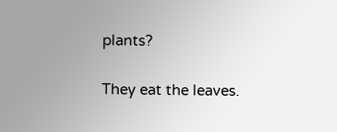plants?

They eat the leaves.